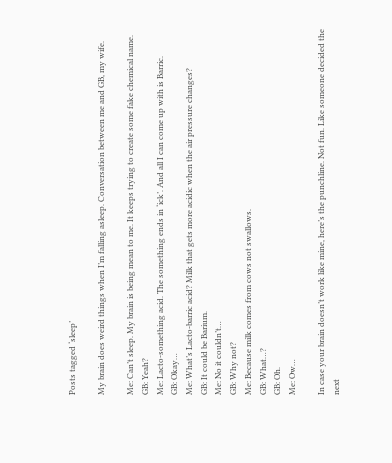Posts tagged ‘sleep’

My brain does weird things when I’m falling asleep. Conversation between me and GB, my wife.

Me: Can’t sleep. My brain is being mean to me. It keeps trying to create some fake chemical name.
GB: Yeah?
Me: Lacto-something acid. The something ends in ‘ick’. And all I can come up with is Barric.
GB: Okay…
Me: What’s Lacto-barric acid? Milk that gets more acidic when the air pressure changes?
GB: It could be Barium.
Me: No it couldn’t…
GB: Why not?
Me: Because milk comes from cows not swallows.
GB: What…?
GB: Oh.
Me: Ow…

In case your brain doesn’t work like mine, here’s the punchline. Not fun. Like someone decided the next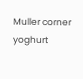Muller corner yoghurt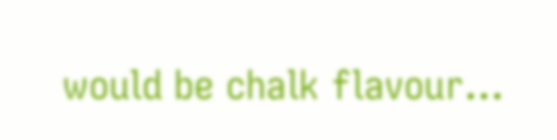would be chalk flavour…